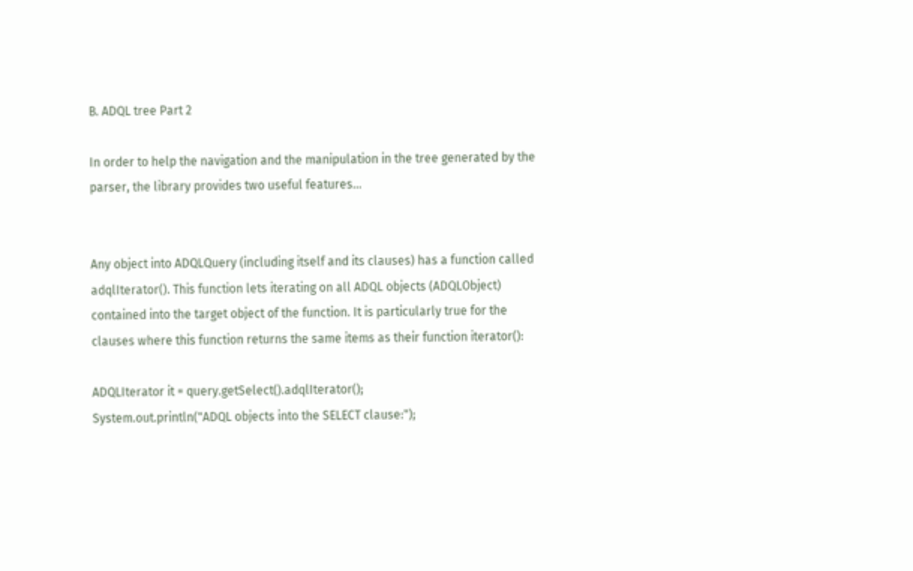B. ADQL tree Part 2

In order to help the navigation and the manipulation in the tree generated by the parser, the library provides two useful features...


Any object into ADQLQuery (including itself and its clauses) has a function called adqlIterator(). This function lets iterating on all ADQL objects (ADQLObject) contained into the target object of the function. It is particularly true for the clauses where this function returns the same items as their function iterator():

ADQLIterator it = query.getSelect().adqlIterator();
System.out.println("ADQL objects into the SELECT clause:");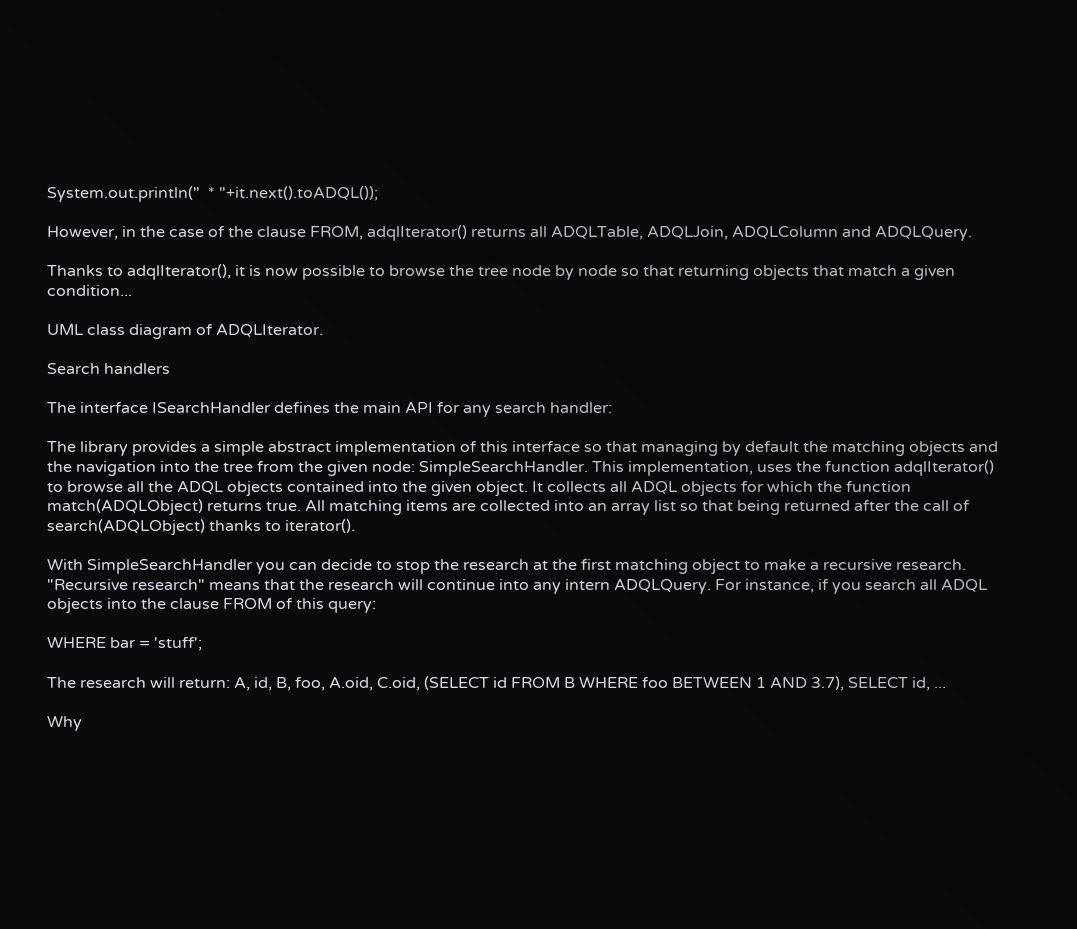System.out.println("  * "+it.next().toADQL());

However, in the case of the clause FROM, adqlIterator() returns all ADQLTable, ADQLJoin, ADQLColumn and ADQLQuery.

Thanks to adqlIterator(), it is now possible to browse the tree node by node so that returning objects that match a given condition...

UML class diagram of ADQLIterator.

Search handlers

The interface ISearchHandler defines the main API for any search handler:

The library provides a simple abstract implementation of this interface so that managing by default the matching objects and the navigation into the tree from the given node: SimpleSearchHandler. This implementation, uses the function adqlIterator() to browse all the ADQL objects contained into the given object. It collects all ADQL objects for which the function match(ADQLObject) returns true. All matching items are collected into an array list so that being returned after the call of search(ADQLObject) thanks to iterator().

With SimpleSearchHandler you can decide to stop the research at the first matching object to make a recursive research. "Recursive research" means that the research will continue into any intern ADQLQuery. For instance, if you search all ADQL objects into the clause FROM of this query:

WHERE bar = 'stuff';

The research will return: A, id, B, foo, A.oid, C.oid, (SELECT id FROM B WHERE foo BETWEEN 1 AND 3.7), SELECT id, ...

Why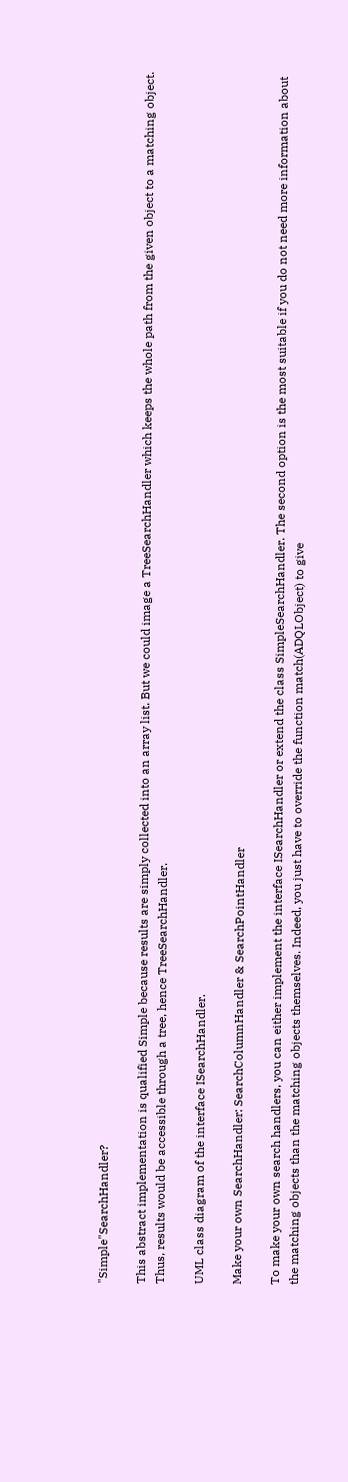"Simple"SearchHandler?

This abstract implementation is qualified Simple because results are simply collected into an array list. But we could image a TreeSearchHandler which keeps the whole path from the given object to a matching object. Thus, results would be accessible through a tree, hence TreeSearchHandler.

UML class diagram of the interface ISearchHandler.

Make your own SearchHandler: SearchColumnHandler & SearchPointHandler

To make your own search handlers, you can either implement the interface ISearchHandler or extend the class SimpleSearchHandler. The second option is the most suitable if you do not need more information about the matching objects than the matching objects themselves. Indeed, you just have to override the function match(ADQLObject) to give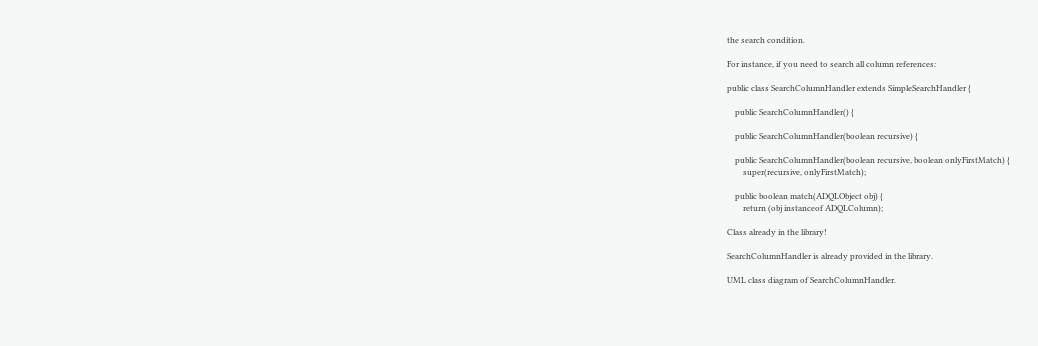the search condition.

For instance, if you need to search all column references:

public class SearchColumnHandler extends SimpleSearchHandler {

    public SearchColumnHandler() {

    public SearchColumnHandler(boolean recursive) {

    public SearchColumnHandler(boolean recursive, boolean onlyFirstMatch) {
        super(recursive, onlyFirstMatch);

    public boolean match(ADQLObject obj) {
        return (obj instanceof ADQLColumn);

Class already in the library!

SearchColumnHandler is already provided in the library.

UML class diagram of SearchColumnHandler.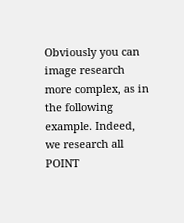Obviously you can image research more complex, as in the following example. Indeed, we research all POINT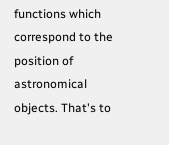functions which correspond to the position of astronomical objects. That's to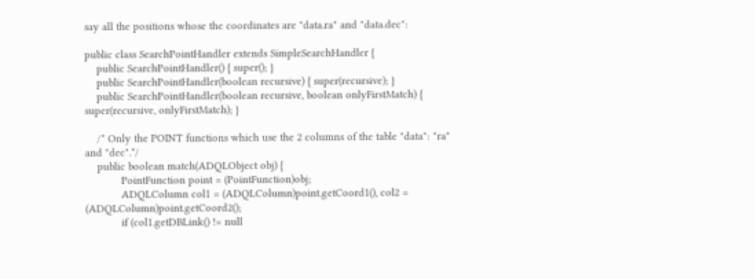say all the positions whose the coordinates are "data.ra" and "data.dec":

public class SearchPointHandler extends SimpleSearchHandler {
    public SearchPointHandler() { super(); }
    public SearchPointHandler(boolean recursive) { super(recursive); }
    public SearchPointHandler(boolean recursive, boolean onlyFirstMatch) { super(recursive, onlyFirstMatch); }

    /* Only the POINT functions which use the 2 columns of the table "data": "ra" and "dec".*/
    public boolean match(ADQLObject obj) {
            PointFunction point = (PointFunction)obj;
            ADQLColumn col1 = (ADQLColumn)point.getCoord1(), col2 = (ADQLColumn)point.getCoord2();
            if (col1.getDBLink() != null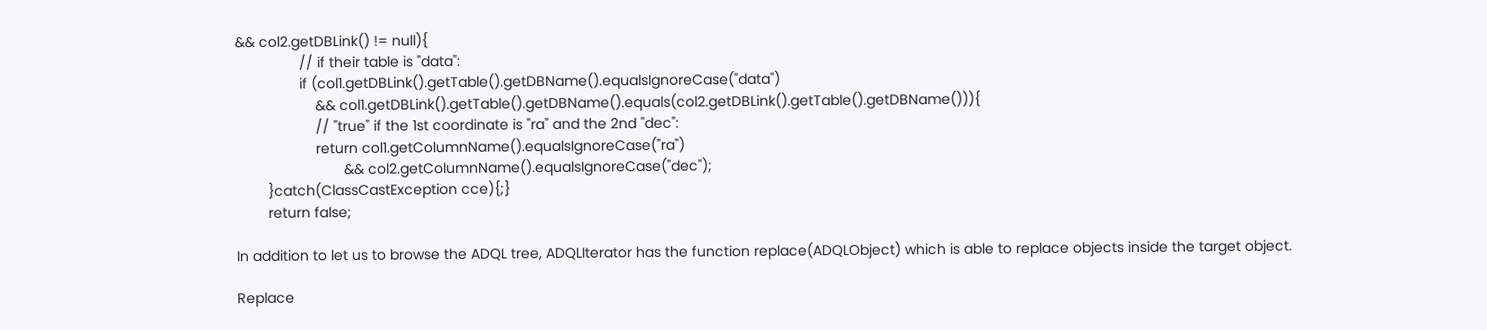&& col2.getDBLink() != null){
                // if their table is "data":
                if (col1.getDBLink().getTable().getDBName().equalsIgnoreCase("data")
                    && col1.getDBLink().getTable().getDBName().equals(col2.getDBLink().getTable().getDBName())){
                    // "true" if the 1st coordinate is "ra" and the 2nd "dec":
                    return col1.getColumnName().equalsIgnoreCase("ra")
                           && col2.getColumnName().equalsIgnoreCase("dec");
        }catch(ClassCastException cce){;}
        return false;

In addition to let us to browse the ADQL tree, ADQLIterator has the function replace(ADQLObject) which is able to replace objects inside the target object.

Replace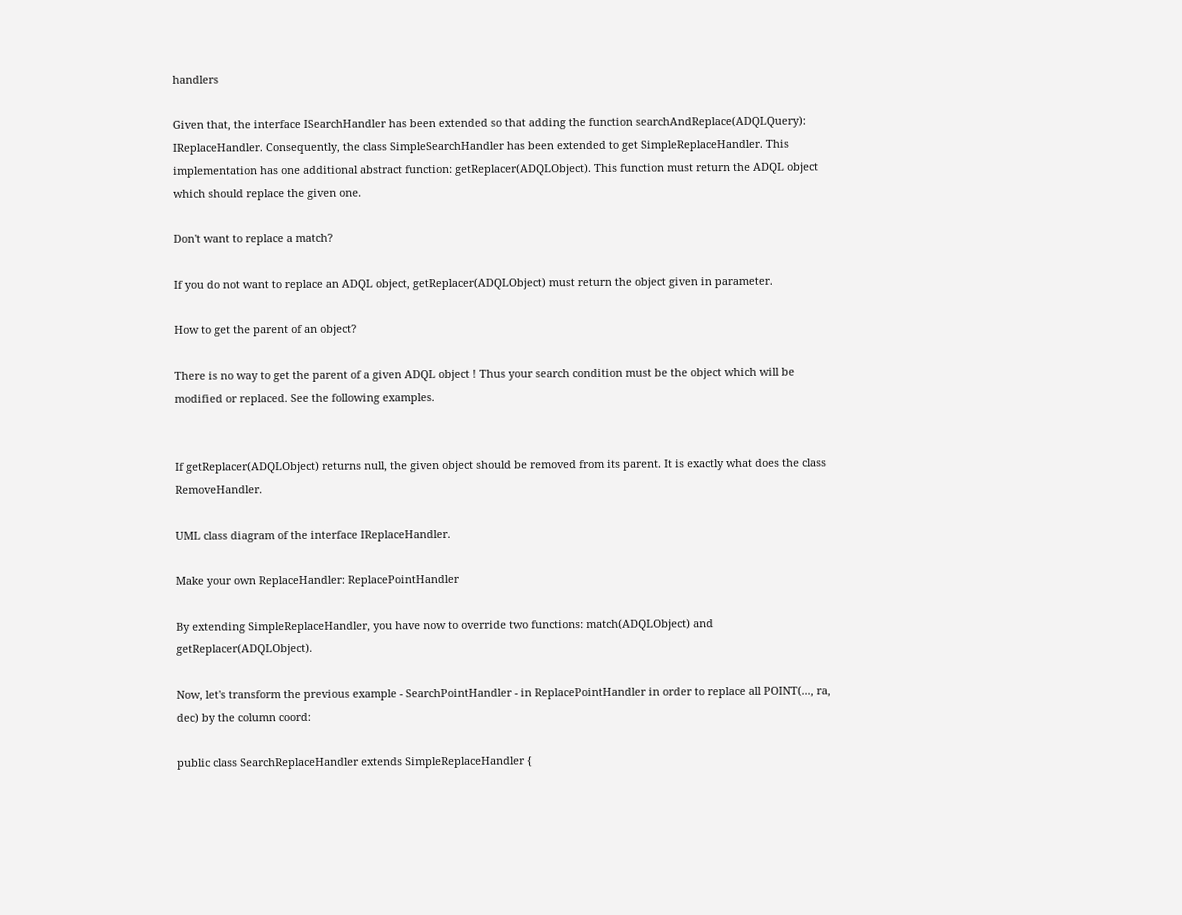handlers

Given that, the interface ISearchHandler has been extended so that adding the function searchAndReplace(ADQLQuery): IReplaceHandler. Consequently, the class SimpleSearchHandler has been extended to get SimpleReplaceHandler. This implementation has one additional abstract function: getReplacer(ADQLObject). This function must return the ADQL object which should replace the given one.

Don't want to replace a match?

If you do not want to replace an ADQL object, getReplacer(ADQLObject) must return the object given in parameter.

How to get the parent of an object?

There is no way to get the parent of a given ADQL object ! Thus your search condition must be the object which will be modified or replaced. See the following examples.


If getReplacer(ADQLObject) returns null, the given object should be removed from its parent. It is exactly what does the class RemoveHandler.

UML class diagram of the interface IReplaceHandler.

Make your own ReplaceHandler: ReplacePointHandler

By extending SimpleReplaceHandler, you have now to override two functions: match(ADQLObject) and getReplacer(ADQLObject).

Now, let's transform the previous example - SearchPointHandler - in ReplacePointHandler in order to replace all POINT(..., ra, dec) by the column coord:

public class SearchReplaceHandler extends SimpleReplaceHandler {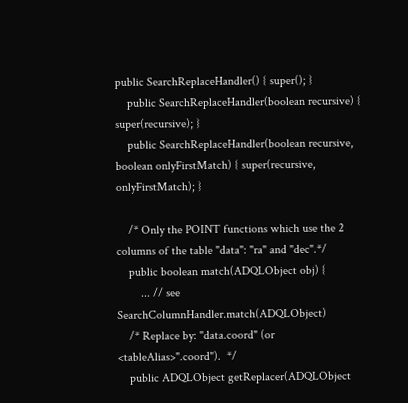public SearchReplaceHandler() { super(); }
    public SearchReplaceHandler(boolean recursive) { super(recursive); }
    public SearchReplaceHandler(boolean recursive, boolean onlyFirstMatch) { super(recursive, onlyFirstMatch); }

    /* Only the POINT functions which use the 2 columns of the table "data": "ra" and "dec".*/
    public boolean match(ADQLObject obj) {
        ... // see SearchColumnHandler.match(ADQLObject)
    /* Replace by: "data.coord" (or <tableAlias>".coord").  */
    public ADQLObject getReplacer(ADQLObject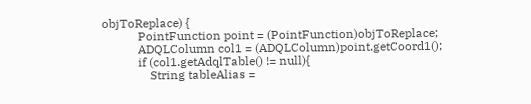objToReplace) {
            PointFunction point = (PointFunction)objToReplace;
            ADQLColumn col1 = (ADQLColumn)point.getCoord1();
            if (col1.getAdqlTable() != null){
                String tableAlias =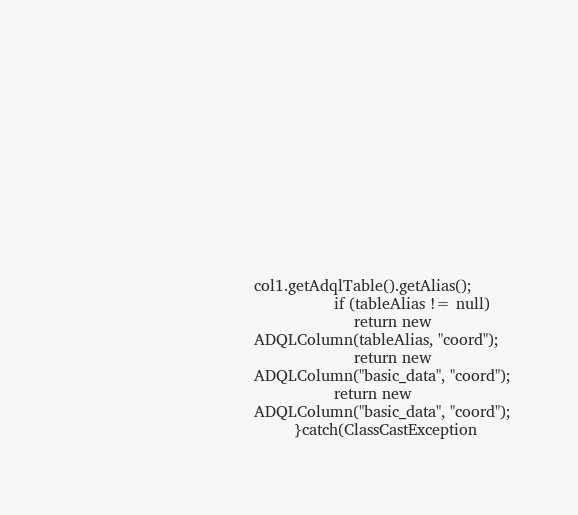col1.getAdqlTable().getAlias();
                if (tableAlias != null)
                    return new ADQLColumn(tableAlias, "coord");
                    return new ADQLColumn("basic_data", "coord");
                return new ADQLColumn("basic_data", "coord");
        }catch(ClassCastException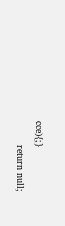cce){;}
        return null;